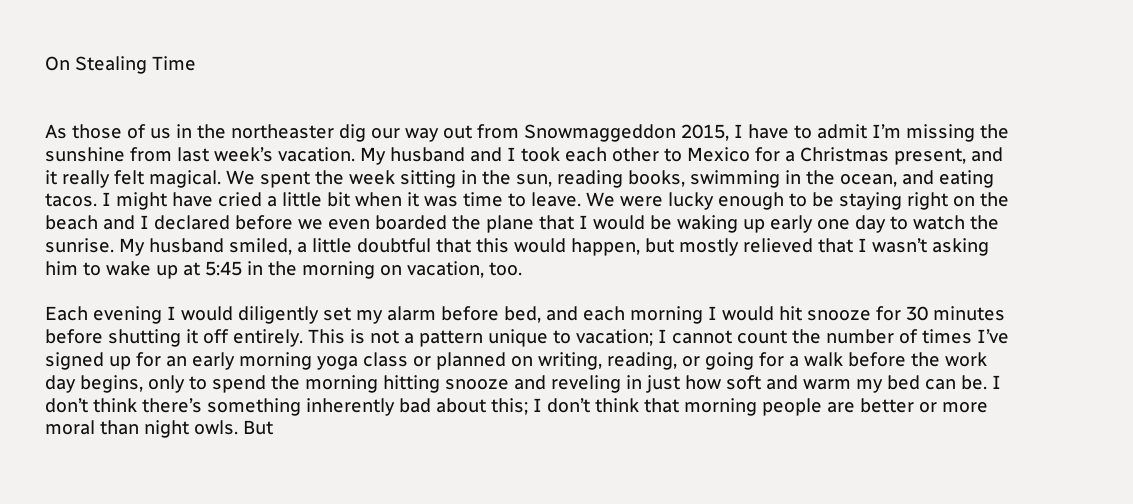On Stealing Time


As those of us in the northeaster dig our way out from Snowmaggeddon 2015, I have to admit I’m missing the sunshine from last week’s vacation. My husband and I took each other to Mexico for a Christmas present, and it really felt magical. We spent the week sitting in the sun, reading books, swimming in the ocean, and eating tacos. I might have cried a little bit when it was time to leave. We were lucky enough to be staying right on the beach and I declared before we even boarded the plane that I would be waking up early one day to watch the sunrise. My husband smiled, a little doubtful that this would happen, but mostly relieved that I wasn’t asking him to wake up at 5:45 in the morning on vacation, too.

Each evening I would diligently set my alarm before bed, and each morning I would hit snooze for 30 minutes before shutting it off entirely. This is not a pattern unique to vacation; I cannot count the number of times I’ve signed up for an early morning yoga class or planned on writing, reading, or going for a walk before the work day begins, only to spend the morning hitting snooze and reveling in just how soft and warm my bed can be. I don’t think there’s something inherently bad about this; I don’t think that morning people are better or more moral than night owls. But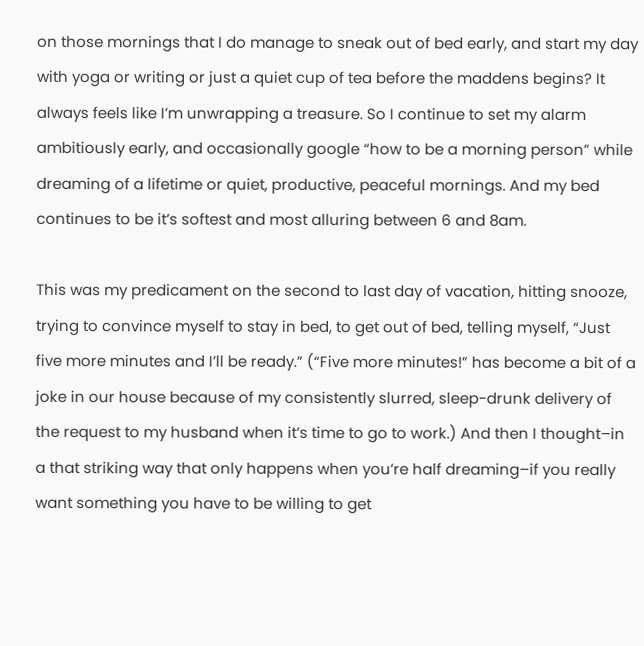on those mornings that I do manage to sneak out of bed early, and start my day with yoga or writing or just a quiet cup of tea before the maddens begins? It always feels like I’m unwrapping a treasure. So I continue to set my alarm ambitiously early, and occasionally google “how to be a morning person” while dreaming of a lifetime or quiet, productive, peaceful mornings. And my bed continues to be it’s softest and most alluring between 6 and 8am.

This was my predicament on the second to last day of vacation, hitting snooze, trying to convince myself to stay in bed, to get out of bed, telling myself, “Just five more minutes and I’ll be ready.” (“Five more minutes!” has become a bit of a joke in our house because of my consistently slurred, sleep-drunk delivery of the request to my husband when it’s time to go to work.) And then I thought–in a that striking way that only happens when you’re half dreaming–if you really want something you have to be willing to get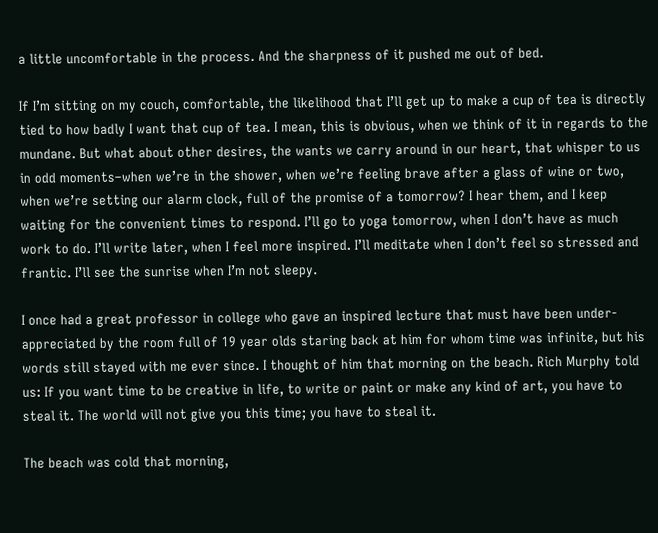a little uncomfortable in the process. And the sharpness of it pushed me out of bed.

If I’m sitting on my couch, comfortable, the likelihood that I’ll get up to make a cup of tea is directly tied to how badly I want that cup of tea. I mean, this is obvious, when we think of it in regards to the mundane. But what about other desires, the wants we carry around in our heart, that whisper to us in odd moments–when we’re in the shower, when we’re feeling brave after a glass of wine or two, when we’re setting our alarm clock, full of the promise of a tomorrow? I hear them, and I keep waiting for the convenient times to respond. I’ll go to yoga tomorrow, when I don’t have as much work to do. I’ll write later, when I feel more inspired. I’ll meditate when I don’t feel so stressed and frantic. I’ll see the sunrise when I’m not sleepy.

I once had a great professor in college who gave an inspired lecture that must have been under-appreciated by the room full of 19 year olds staring back at him for whom time was infinite, but his words still stayed with me ever since. I thought of him that morning on the beach. Rich Murphy told us: If you want time to be creative in life, to write or paint or make any kind of art, you have to steal it. The world will not give you this time; you have to steal it.

The beach was cold that morning,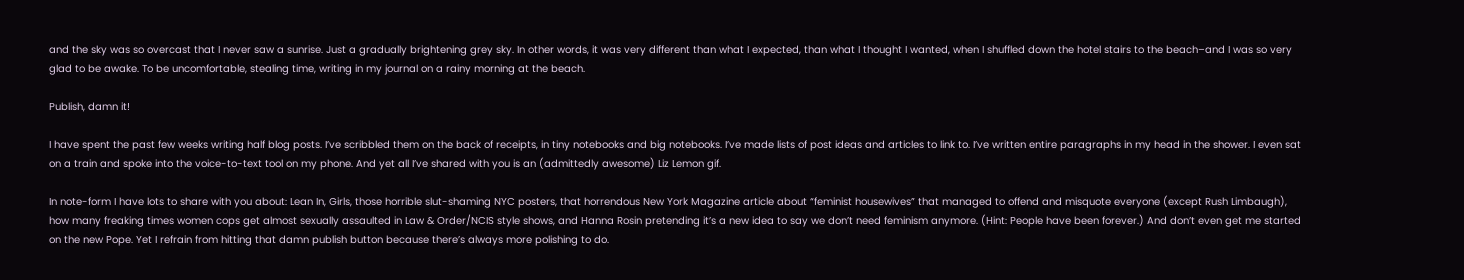and the sky was so overcast that I never saw a sunrise. Just a gradually brightening grey sky. In other words, it was very different than what I expected, than what I thought I wanted, when I shuffled down the hotel stairs to the beach–and I was so very glad to be awake. To be uncomfortable, stealing time, writing in my journal on a rainy morning at the beach.

Publish, damn it!

I have spent the past few weeks writing half blog posts. I’ve scribbled them on the back of receipts, in tiny notebooks and big notebooks. I’ve made lists of post ideas and articles to link to. I’ve written entire paragraphs in my head in the shower. I even sat on a train and spoke into the voice-to-text tool on my phone. And yet all I’ve shared with you is an (admittedly awesome) Liz Lemon gif.

In note-form I have lots to share with you about: Lean In, Girls, those horrible slut-shaming NYC posters, that horrendous New York Magazine article about “feminist housewives” that managed to offend and misquote everyone (except Rush Limbaugh),  how many freaking times women cops get almost sexually assaulted in Law & Order/NCIS style shows, and Hanna Rosin pretending it’s a new idea to say we don’t need feminism anymore. (Hint: People have been forever.) And don’t even get me started on the new Pope. Yet I refrain from hitting that damn publish button because there’s always more polishing to do.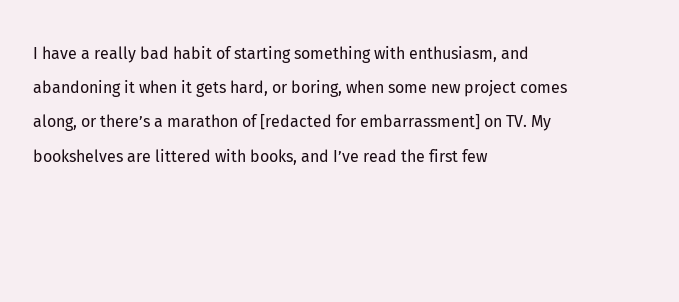I have a really bad habit of starting something with enthusiasm, and abandoning it when it gets hard, or boring, when some new project comes along, or there’s a marathon of [redacted for embarrassment] on TV. My bookshelves are littered with books, and I’ve read the first few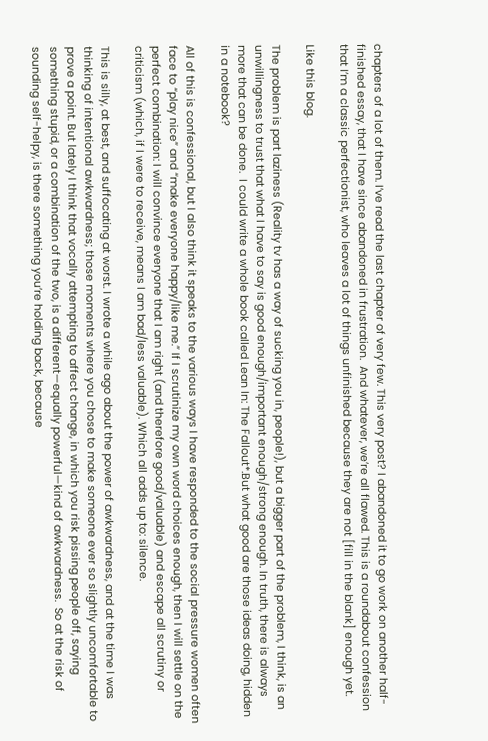chapters of a lot of them. I’ve read the last chapter of very few. This very post? I abandoned it to go work on another half-finished essay, that I have since abandoned in frustration.  And whatever, we’re all flawed. This is a roundabout confession that I’m a classic perfectionist, who leaves a lot of things unfinished because they are not [fill in the blank] enough yet.

Like this blog.

The problem is part laziness (Reality tv has a way of sucking you in, people!), but a bigger part of the problem, I think, is an unwillingness to trust that what I have to say is good enough/important enough/strong enough. In truth, there is always more that can be done.  I could write a whole book called Lean In: The Fallout*.But what good are those ideas doing, hidden in a notebook?

All of this is confessional, but I also think it speaks to the various ways I have responded to the social pressure women often face to “play nice” and “make everyone happy/like me.” If I scrutinize my own word choices enough, then I will settle on the perfect combination: I will convince everyone that I am right (and therefore good/valuable) and escape all scrutiny or criticism (which, if I were to receive, means I am bad/less valuable). Which all adds up to: silence.

This is silly, at best, and suffocating at worst. I wrote a while ago about the power of awkwardness, and at the time I was thinking of intentional awkwardness; those moments where you chose to make someone ever so slightly uncomfortable to prove a point. But lately I think that vocally attempting to affect change, in which you risk pissing people off, saying something stupid, or a combination of the two, is a different—equally powerful—kind of awkwardness.  So at the risk of sounding self-helpy, is there something you’re holding back, because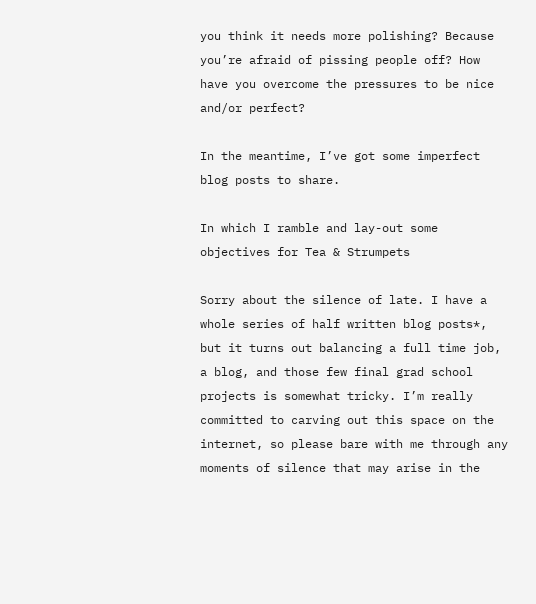you think it needs more polishing? Because you’re afraid of pissing people off? How have you overcome the pressures to be nice and/or perfect?

In the meantime, I’ve got some imperfect blog posts to share.

In which I ramble and lay-out some objectives for Tea & Strumpets

Sorry about the silence of late. I have a  whole series of half written blog posts*, but it turns out balancing a full time job, a blog, and those few final grad school projects is somewhat tricky. I’m really committed to carving out this space on the internet, so please bare with me through any moments of silence that may arise in the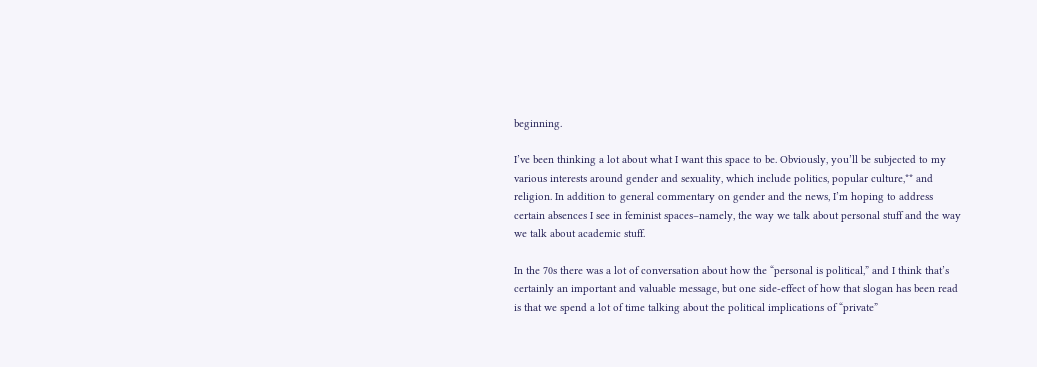beginning.

I’ve been thinking a lot about what I want this space to be. Obviously, you’ll be subjected to my various interests around gender and sexuality, which include politics, popular culture,** and religion. In addition to general commentary on gender and the news, I’m hoping to address certain absences I see in feminist spaces–namely, the way we talk about personal stuff and the way we talk about academic stuff.

In the 70s there was a lot of conversation about how the “personal is political,” and I think that’s certainly an important and valuable message, but one side-effect of how that slogan has been read is that we spend a lot of time talking about the political implications of “private”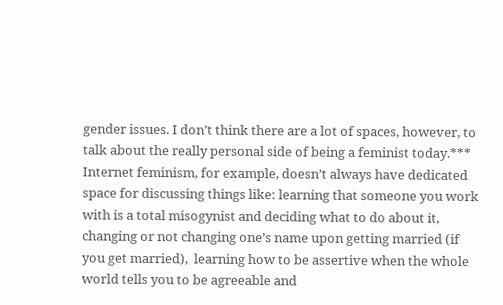gender issues. I don’t think there are a lot of spaces, however, to talk about the really personal side of being a feminist today.*** Internet feminism, for example, doesn’t always have dedicated space for discussing things like: learning that someone you work with is a total misogynist and deciding what to do about it, changing or not changing one’s name upon getting married (if you get married),  learning how to be assertive when the whole world tells you to be agreeable and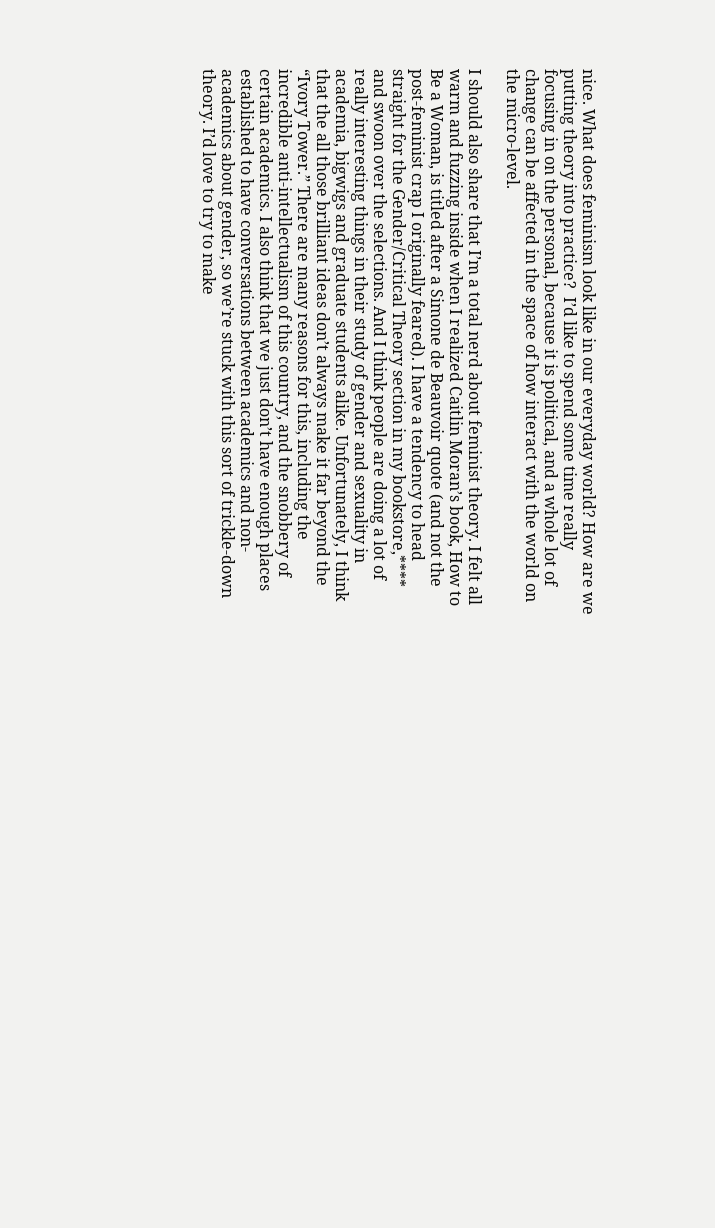nice. What does feminism look like in our everyday world? How are we putting theory into practice?  I’d like to spend some time really focusing in on the personal, because it is political, and a whole lot of change can be affected in the space of how interact with the world on the micro-level.

I should also share that I’m a total nerd about feminist theory. I felt all warm and fuzzing inside when I realized Caitlin Moran’s book, How to Be a Woman, is titled after a Simone de Beauvoir quote (and not the post-feminist crap I originally feared). I have a tendency to head straight for the Gender/Critical Theory section in my bookstore,**** and swoon over the selections. And I think people are doing a lot of really interesting things in their study of gender and sexuality in academia, bigwigs and graduate students alike. Unfortunately, I think that the all those brilliant ideas don’t always make it far beyond the “Ivory Tower.” There are many reasons for this, including the incredible anti-intellectualism of this country, and the snobbery of certain academics. I also think that we just don’t have enough places established to have conversations between academics and non-academics about gender, so we’re stuck with this sort of trickle-down theory. I’d love to try to make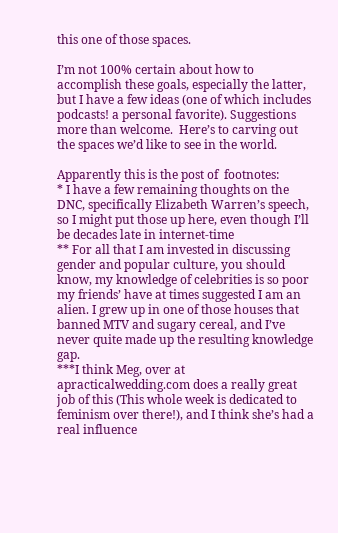this one of those spaces.

I’m not 100% certain about how to accomplish these goals, especially the latter, but I have a few ideas (one of which includes podcasts! a personal favorite). Suggestions more than welcome.  Here’s to carving out the spaces we’d like to see in the world.

Apparently this is the post of  footnotes:
* I have a few remaining thoughts on the DNC, specifically Elizabeth Warren’s speech, so I might put those up here, even though I’ll be decades late in internet-time
** For all that I am invested in discussing gender and popular culture, you should know, my knowledge of celebrities is so poor my friends’ have at times suggested I am an alien. I grew up in one of those houses that banned MTV and sugary cereal, and I’ve never quite made up the resulting knowledge gap.
***I think Meg, over at apracticalwedding.com does a really great job of this (This whole week is dedicated to feminism over there!), and I think she’s had a real influence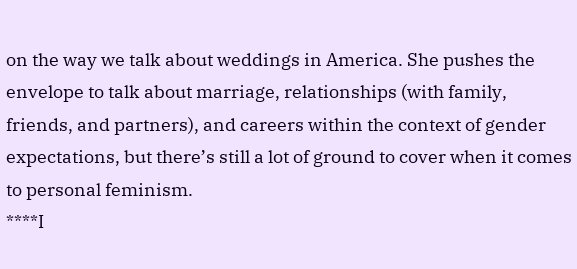on the way we talk about weddings in America. She pushes the envelope to talk about marriage, relationships (with family, friends, and partners), and careers within the context of gender expectations, but there’s still a lot of ground to cover when it comes to personal feminism.
****I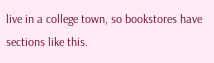live in a college town, so bookstores have sections like this.